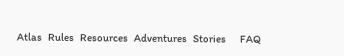Atlas   Rules   Resources   Adventures   Stories       FAQ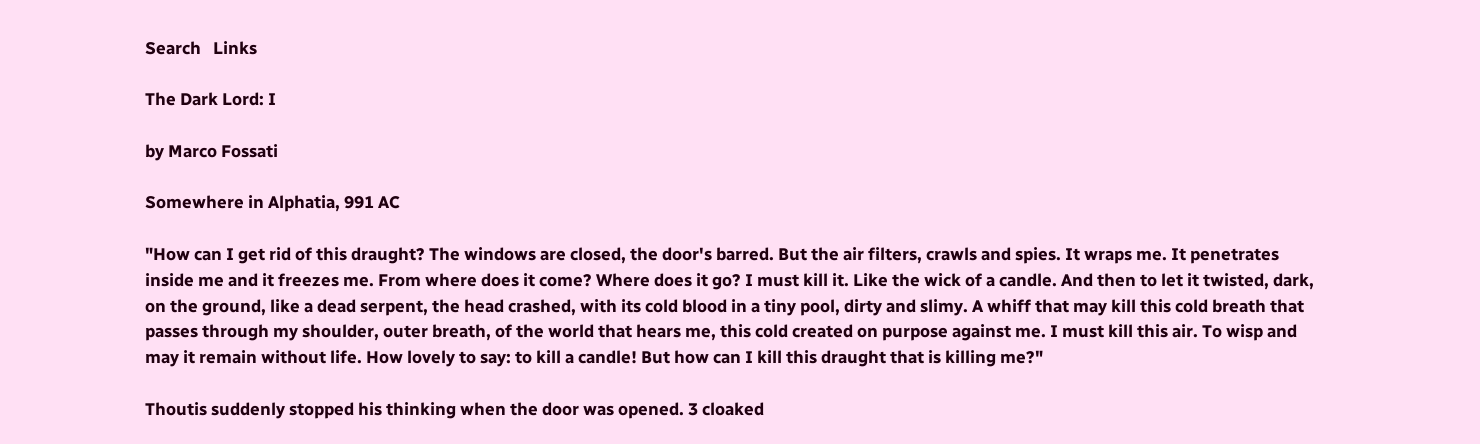Search   Links

The Dark Lord: I

by Marco Fossati

Somewhere in Alphatia, 991 AC

"How can I get rid of this draught? The windows are closed, the door's barred. But the air filters, crawls and spies. It wraps me. It penetrates inside me and it freezes me. From where does it come? Where does it go? I must kill it. Like the wick of a candle. And then to let it twisted, dark, on the ground, like a dead serpent, the head crashed, with its cold blood in a tiny pool, dirty and slimy. A whiff that may kill this cold breath that passes through my shoulder, outer breath, of the world that hears me, this cold created on purpose against me. I must kill this air. To wisp and may it remain without life. How lovely to say: to kill a candle! But how can I kill this draught that is killing me?"

Thoutis suddenly stopped his thinking when the door was opened. 3 cloaked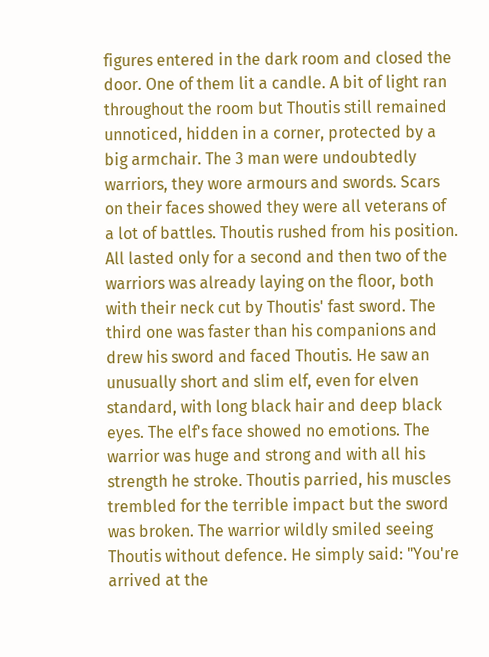figures entered in the dark room and closed the door. One of them lit a candle. A bit of light ran throughout the room but Thoutis still remained unnoticed, hidden in a corner, protected by a big armchair. The 3 man were undoubtedly warriors, they wore armours and swords. Scars on their faces showed they were all veterans of a lot of battles. Thoutis rushed from his position. All lasted only for a second and then two of the warriors was already laying on the floor, both with their neck cut by Thoutis' fast sword. The third one was faster than his companions and drew his sword and faced Thoutis. He saw an unusually short and slim elf, even for elven standard, with long black hair and deep black eyes. The elf's face showed no emotions. The warrior was huge and strong and with all his strength he stroke. Thoutis parried, his muscles trembled for the terrible impact but the sword was broken. The warrior wildly smiled seeing Thoutis without defence. He simply said: "You're arrived at the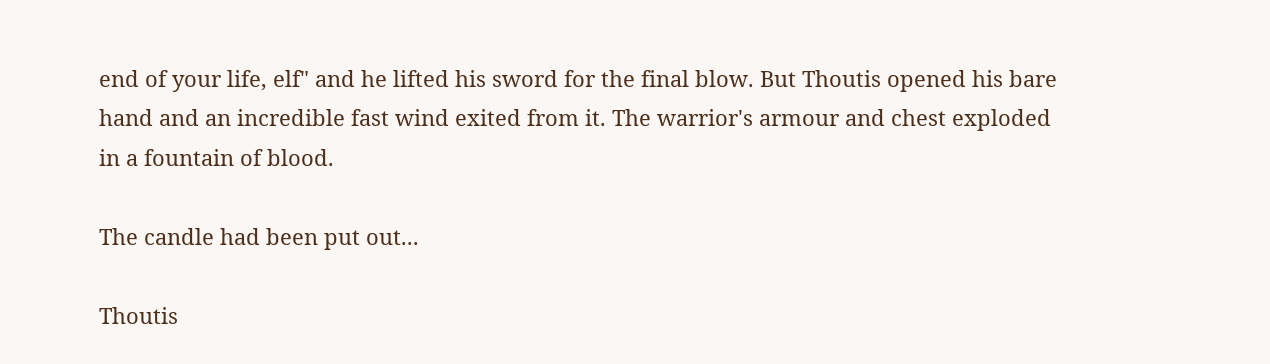end of your life, elf" and he lifted his sword for the final blow. But Thoutis opened his bare hand and an incredible fast wind exited from it. The warrior's armour and chest exploded in a fountain of blood.

The candle had been put out...

Thoutis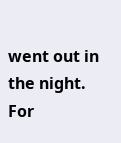went out in the night. For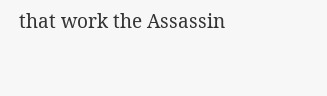that work the Assassin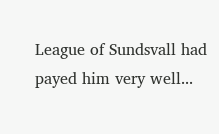League of Sundsvall had payed him very well...